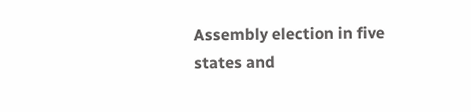Assembly election in five states and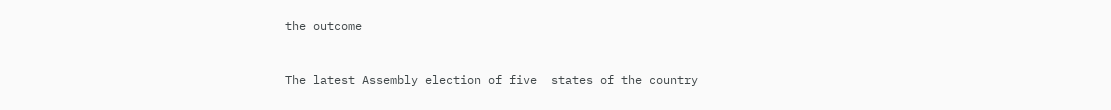the outcome


The latest Assembly election of five  states of the country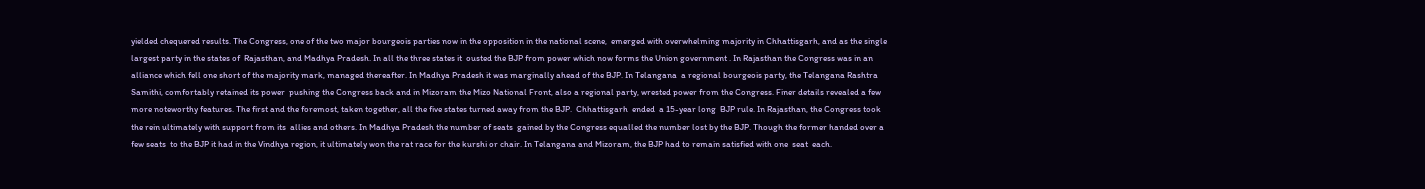yielded chequered results. The Congress, one of the two major bourgeois parties now in the opposition in the national scene,  emerged with overwhelming majority in Chhattisgarh, and as the single largest party in the states of  Rajasthan, and Madhya Pradesh. In all the three states it  ousted the BJP from power which now forms the Union government . In Rajasthan the Congress was in an alliance which fell one short of the majority mark, managed thereafter. In Madhya Pradesh it was marginally ahead of the BJP. In Telangana  a regional bourgeois party, the Telangana Rashtra Samithi, comfortably retained its power  pushing the Congress back and in Mizoram the Mizo National Front, also a regional party, wrested power from the Congress. Finer details revealed a few more noteworthy features. The first and the foremost, taken together, all the five states turned away from the BJP.  Chhattisgarh  ended  a 15-year long  BJP rule. In Rajasthan, the Congress took the rein ultimately with support from its  allies and others. In Madhya Pradesh the number of seats  gained by the Congress equalled the number lost by the BJP. Though the former handed over a few seats  to the BJP it had in the Vindhya region, it ultimately won the rat race for the kurshi or chair. In Telangana and Mizoram, the BJP had to remain satisfied with one  seat  each.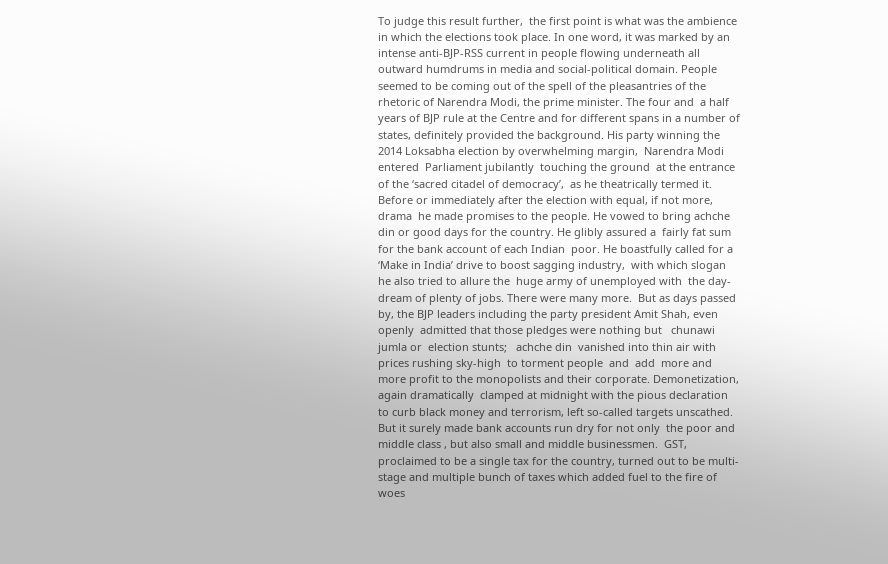To judge this result further,  the first point is what was the ambience in which the elections took place. In one word, it was marked by an intense anti-BJP-RSS current in people flowing underneath all outward humdrums in media and social-political domain. People seemed to be coming out of the spell of the pleasantries of the rhetoric of Narendra Modi, the prime minister. The four and  a half years of BJP rule at the Centre and for different spans in a number of states, definitely provided the background. His party winning the 2014 Loksabha election by overwhelming margin,  Narendra Modi entered  Parliament jubilantly  touching the ground  at the entrance of the ‘sacred citadel of democracy’,  as he theatrically termed it. Before or immediately after the election with equal, if not more, drama  he made promises to the people. He vowed to bring achche din or good days for the country. He glibly assured a  fairly fat sum for the bank account of each Indian  poor. He boastfully called for a  ‘Make in India’ drive to boost sagging industry,  with which slogan he also tried to allure the  huge army of unemployed with  the day-dream of plenty of jobs. There were many more.  But as days passed by, the BJP leaders including the party president Amit Shah, even openly  admitted that those pledges were nothing but   chunawi jumla or  election stunts;   achche din  vanished into thin air with prices rushing sky-high  to torment people  and  add  more and more profit to the monopolists and their corporate. Demonetization, again dramatically  clamped at midnight with the pious declaration to curb black money and terrorism, left so-called targets unscathed. But it surely made bank accounts run dry for not only  the poor and middle class , but also small and middle businessmen.  GST, proclaimed to be a single tax for the country, turned out to be multi-stage and multiple bunch of taxes which added fuel to the fire of woes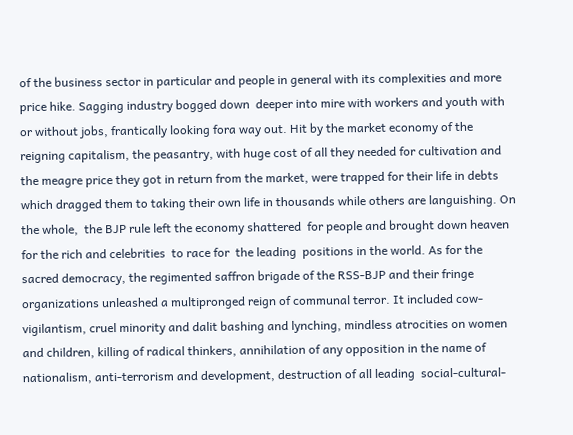of the business sector in particular and people in general with its complexities and more price hike. Sagging industry bogged down  deeper into mire with workers and youth with or without jobs, frantically looking fora way out. Hit by the market economy of the reigning capitalism, the peasantry, with huge cost of all they needed for cultivation and the meagre price they got in return from the market, were trapped for their life in debts which dragged them to taking their own life in thousands while others are languishing. On the whole,  the BJP rule left the economy shattered  for people and brought down heaven for the rich and celebrities  to race for  the leading  positions in the world. As for the sacred democracy, the regimented saffron brigade of the RSS-BJP and their fringe organizations unleashed a multipronged reign of communal terror. It included cow-vigilantism, cruel minority and dalit bashing and lynching, mindless atrocities on women and children, killing of radical thinkers, annihilation of any opposition in the name of nationalism, anti-terrorism and development, destruction of all leading  social-cultural-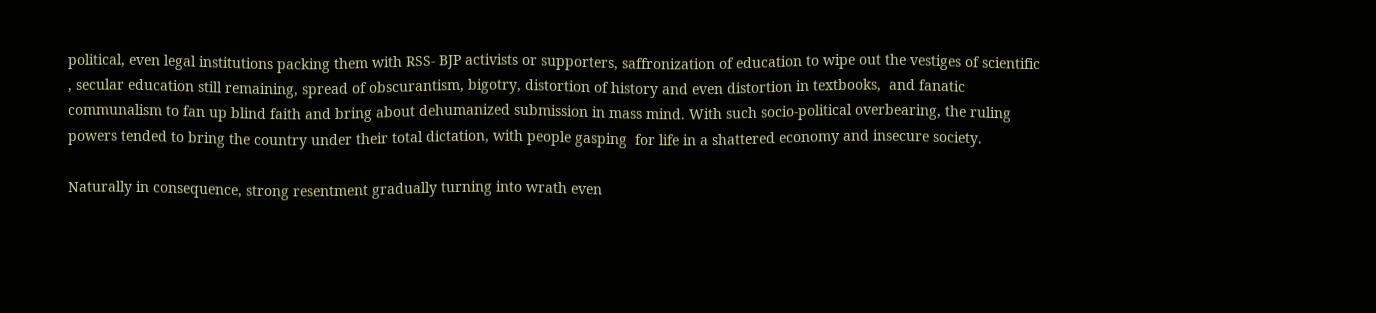political, even legal institutions packing them with RSS- BJP activists or supporters, saffronization of education to wipe out the vestiges of scientific , secular education still remaining, spread of obscurantism, bigotry, distortion of history and even distortion in textbooks,  and fanatic communalism to fan up blind faith and bring about dehumanized submission in mass mind. With such socio-political overbearing, the ruling powers tended to bring the country under their total dictation, with people gasping  for life in a shattered economy and insecure society.

Naturally in consequence, strong resentment gradually turning into wrath even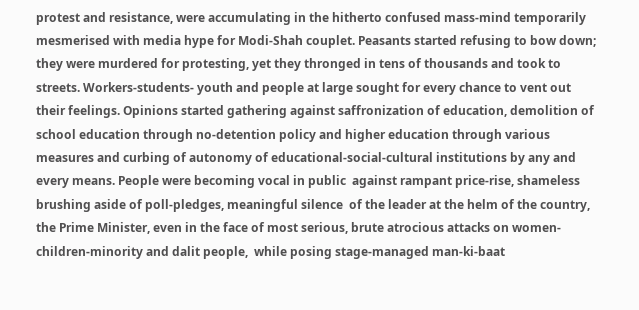protest and resistance, were accumulating in the hitherto confused mass-mind temporarily mesmerised with media hype for Modi-Shah couplet. Peasants started refusing to bow down;  they were murdered for protesting, yet they thronged in tens of thousands and took to streets. Workers-students- youth and people at large sought for every chance to vent out their feelings. Opinions started gathering against saffronization of education, demolition of school education through no-detention policy and higher education through various measures and curbing of autonomy of educational-social-cultural institutions by any and every means. People were becoming vocal in public  against rampant price-rise, shameless brushing aside of poll-pledges, meaningful silence  of the leader at the helm of the country, the Prime Minister, even in the face of most serious, brute atrocious attacks on women-children-minority and dalit people,  while posing stage-managed man-ki-baat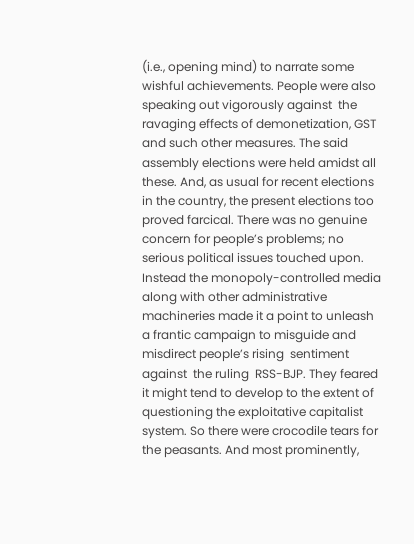(i.e., opening mind) to narrate some wishful achievements. People were also speaking out vigorously against  the ravaging effects of demonetization, GST and such other measures. The said assembly elections were held amidst all these. And, as usual for recent elections in the country, the present elections too proved farcical. There was no genuine concern for people’s problems; no serious political issues touched upon. Instead the monopoly-controlled media  along with other administrative machineries made it a point to unleash a frantic campaign to misguide and misdirect people’s rising  sentiment against  the ruling  RSS-BJP. They feared  it might tend to develop to the extent of questioning the exploitative capitalist system. So there were crocodile tears for the peasants. And most prominently,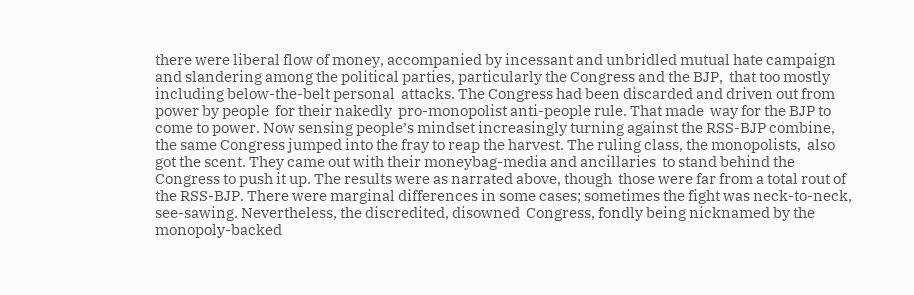there were liberal flow of money, accompanied by incessant and unbridled mutual hate campaign and slandering among the political parties, particularly the Congress and the BJP,  that too mostly including below-the-belt personal  attacks. The Congress had been discarded and driven out from  power by people  for their nakedly  pro-monopolist anti-people rule. That made  way for the BJP to come to power. Now sensing people’s mindset increasingly turning against the RSS-BJP combine, the same Congress jumped into the fray to reap the harvest. The ruling class, the monopolists,  also got the scent. They came out with their moneybag-media and ancillaries  to stand behind the Congress to push it up. The results were as narrated above, though  those were far from a total rout of the RSS-BJP. There were marginal differences in some cases; sometimes the fight was neck-to-neck, see-sawing. Nevertheless, the discredited, disowned  Congress, fondly being nicknamed by the monopoly-backed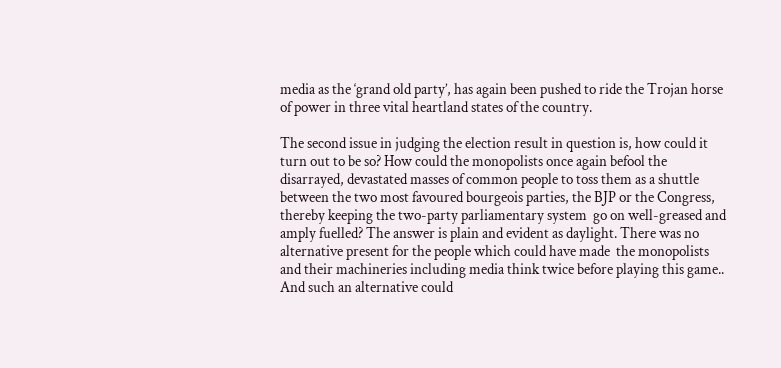media as the ‘grand old party’, has again been pushed to ride the Trojan horse of power in three vital heartland states of the country.

The second issue in judging the election result in question is, how could it turn out to be so? How could the monopolists once again befool the disarrayed, devastated masses of common people to toss them as a shuttle between the two most favoured bourgeois parties, the BJP or the Congress, thereby keeping the two-party parliamentary system  go on well-greased and amply fuelled? The answer is plain and evident as daylight. There was no alternative present for the people which could have made  the monopolists and their machineries including media think twice before playing this game.. And such an alternative could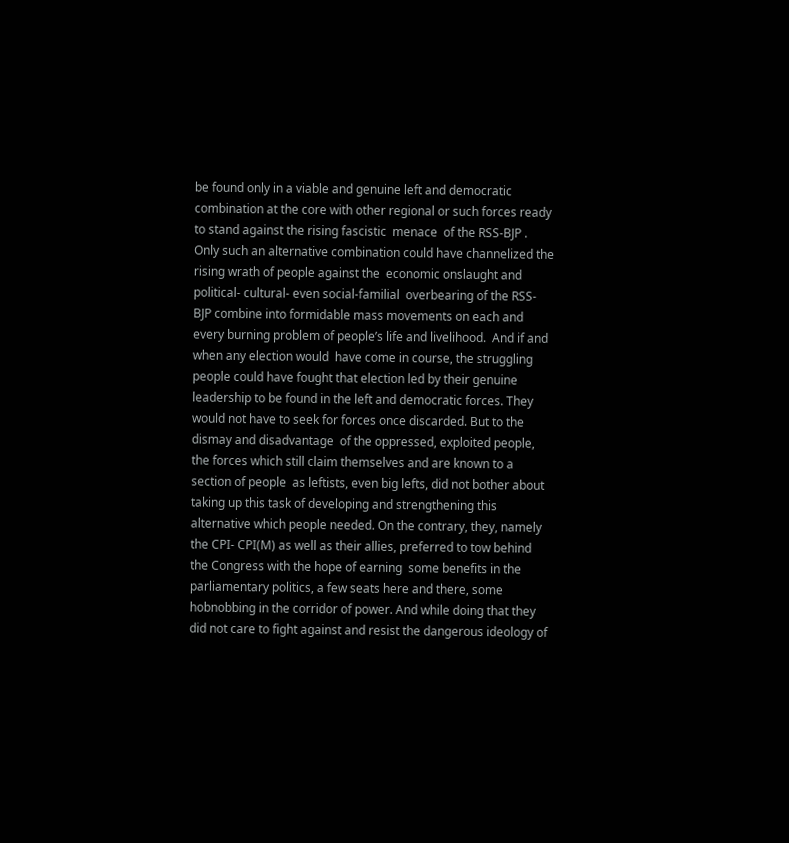be found only in a viable and genuine left and democratic combination at the core with other regional or such forces ready to stand against the rising fascistic  menace  of the RSS-BJP . Only such an alternative combination could have channelized the rising wrath of people against the  economic onslaught and political- cultural- even social-familial  overbearing of the RSS-BJP combine into formidable mass movements on each and every burning problem of people’s life and livelihood.  And if and when any election would  have come in course, the struggling people could have fought that election led by their genuine leadership to be found in the left and democratic forces. They would not have to seek for forces once discarded. But to the dismay and disadvantage  of the oppressed, exploited people, the forces which still claim themselves and are known to a section of people  as leftists, even big lefts, did not bother about  taking up this task of developing and strengthening this alternative which people needed. On the contrary, they, namely the CPI- CPI(M) as well as their allies, preferred to tow behind the Congress with the hope of earning  some benefits in the parliamentary politics, a few seats here and there, some hobnobbing in the corridor of power. And while doing that they did not care to fight against and resist the dangerous ideology of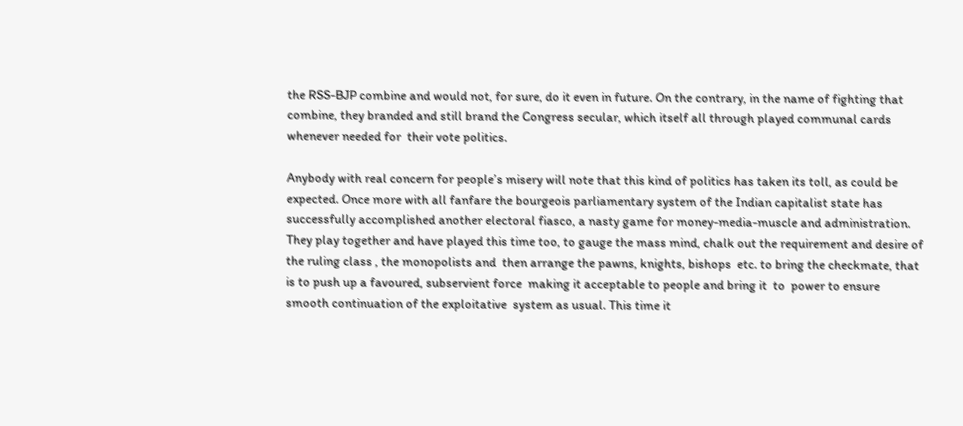the RSS-BJP combine and would not, for sure, do it even in future. On the contrary, in the name of fighting that combine, they branded and still brand the Congress secular, which itself all through played communal cards whenever needed for  their vote politics.

Anybody with real concern for people’s misery will note that this kind of politics has taken its toll, as could be expected. Once more with all fanfare the bourgeois parliamentary system of the Indian capitalist state has successfully accomplished another electoral fiasco, a nasty game for money-media-muscle and administration. They play together and have played this time too, to gauge the mass mind, chalk out the requirement and desire of the ruling class , the monopolists and  then arrange the pawns, knights, bishops  etc. to bring the checkmate, that is to push up a favoured, subservient force  making it acceptable to people and bring it  to  power to ensure smooth continuation of the exploitative  system as usual. This time it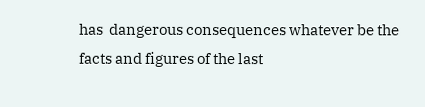has  dangerous consequences whatever be the facts and figures of the last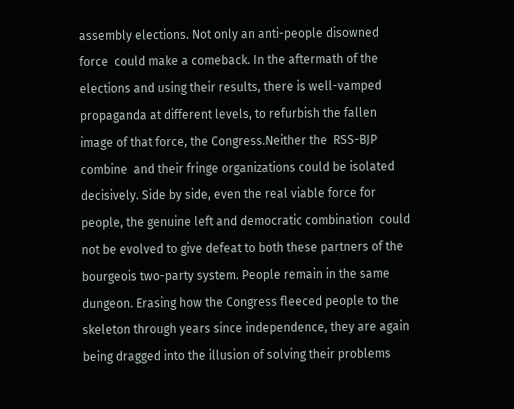assembly elections. Not only an anti-people disowned force  could make a comeback. In the aftermath of the elections and using their results, there is well-vamped propaganda at different levels, to refurbish the fallen image of that force, the Congress.Neither the  RSS-BJP combine  and their fringe organizations could be isolated decisively. Side by side, even the real viable force for people, the genuine left and democratic combination  could not be evolved to give defeat to both these partners of the bourgeois two-party system. People remain in the same dungeon. Erasing how the Congress fleeced people to the skeleton through years since independence, they are again being dragged into the illusion of solving their problems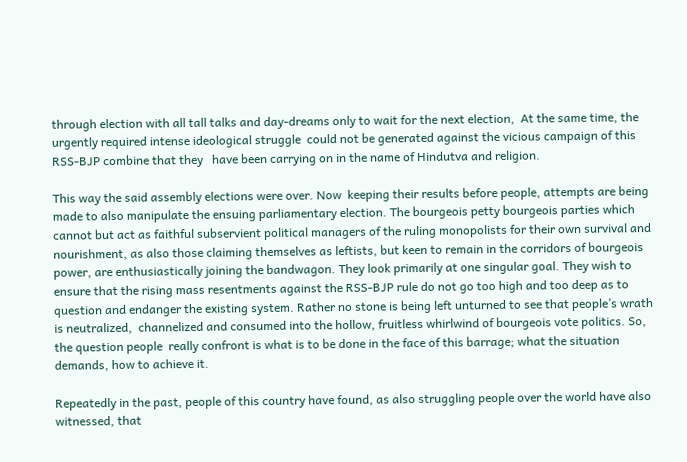through election with all tall talks and day-dreams only to wait for the next election,  At the same time, the urgently required intense ideological struggle  could not be generated against the vicious campaign of this RSS-BJP combine that they   have been carrying on in the name of Hindutva and religion.

This way the said assembly elections were over. Now  keeping their results before people, attempts are being made to also manipulate the ensuing parliamentary election. The bourgeois petty bourgeois parties which cannot but act as faithful subservient political managers of the ruling monopolists for their own survival and nourishment, as also those claiming themselves as leftists, but keen to remain in the corridors of bourgeois power, are enthusiastically joining the bandwagon. They look primarily at one singular goal. They wish to ensure that the rising mass resentments against the RSS-BJP rule do not go too high and too deep as to question and endanger the existing system. Rather no stone is being left unturned to see that people’s wrath is neutralized,  channelized and consumed into the hollow, fruitless whirlwind of bourgeois vote politics. So, the question people  really confront is what is to be done in the face of this barrage; what the situation demands, how to achieve it.

Repeatedly in the past, people of this country have found, as also struggling people over the world have also witnessed, that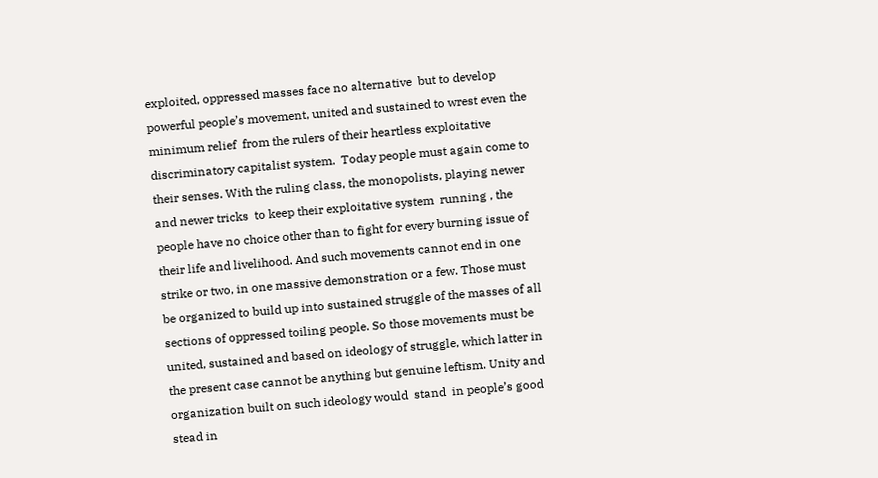exploited, oppressed masses face no alternative  but to develop  powerful people’s movement, united and sustained to wrest even the minimum relief  from the rulers of their heartless exploitative discriminatory capitalist system.  Today people must again come to their senses. With the ruling class, the monopolists, playing newer and newer tricks  to keep their exploitative system  running , the people have no choice other than to fight for every burning issue of their life and livelihood. And such movements cannot end in one strike or two, in one massive demonstration or a few. Those must be organized to build up into sustained struggle of the masses of all sections of oppressed toiling people. So those movements must be united, sustained and based on ideology of struggle, which latter in the present case cannot be anything but genuine leftism. Unity and organization built on such ideology would  stand  in people’s good stead in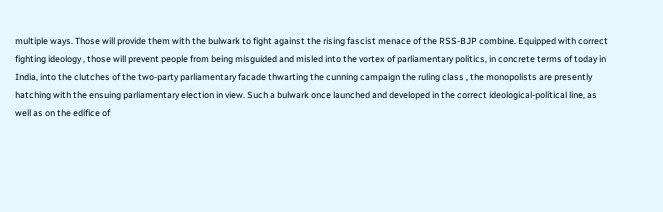multiple ways. Those will provide them with the bulwark to fight against the rising fascist menace of the RSS-BJP combine. Equipped with correct fighting ideology , those will prevent people from being misguided and misled into the vortex of parliamentary politics, in concrete terms of today in India, into the clutches of the two-party parliamentary facade thwarting the cunning campaign the ruling class , the monopolists are presently hatching with the ensuing parliamentary election in view. Such a bulwark once launched and developed in the correct ideological-political line, as well as on the edifice of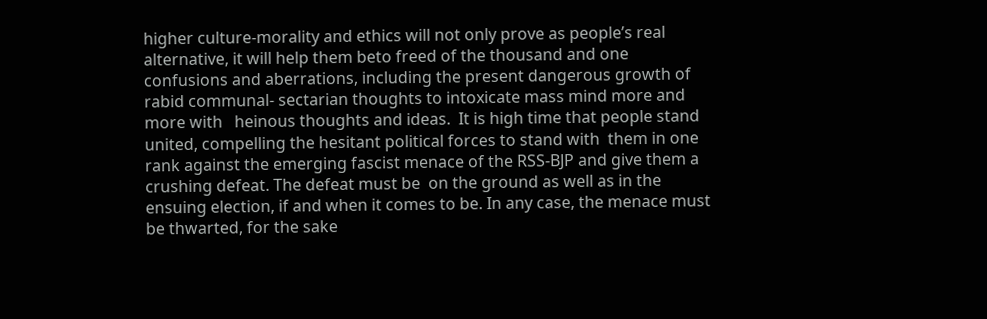higher culture-morality and ethics will not only prove as people’s real alternative, it will help them beto freed of the thousand and one confusions and aberrations, including the present dangerous growth of rabid communal- sectarian thoughts to intoxicate mass mind more and more with   heinous thoughts and ideas.  It is high time that people stand united, compelling the hesitant political forces to stand with  them in one rank against the emerging fascist menace of the RSS-BJP and give them a crushing defeat. The defeat must be  on the ground as well as in the ensuing election, if and when it comes to be. In any case, the menace must be thwarted, for the sake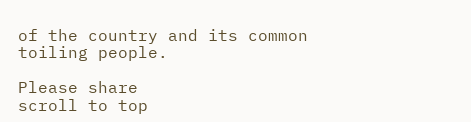of the country and its common toiling people.

Please share
scroll to top